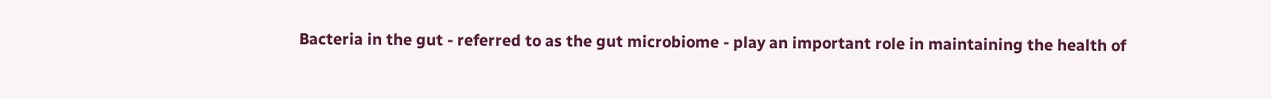Bacteria in the gut - referred to as the gut microbiome - play an important role in maintaining the health of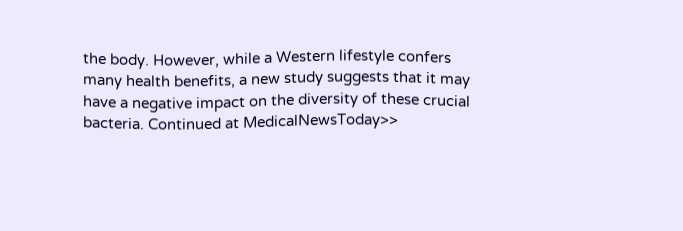the body. However, while a Western lifestyle confers many health benefits, a new study suggests that it may have a negative impact on the diversity of these crucial bacteria. Continued at MedicalNewsToday>>